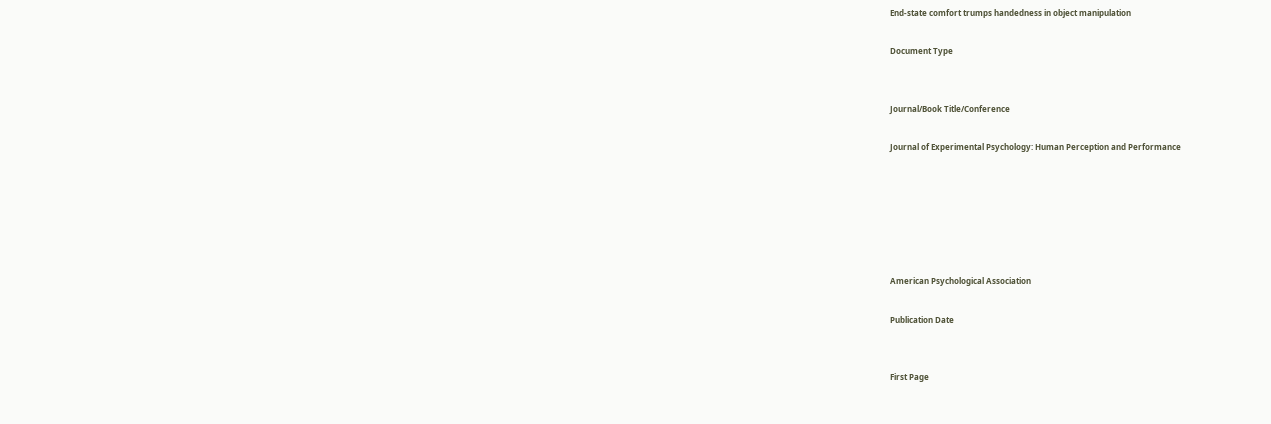End-state comfort trumps handedness in object manipulation

Document Type


Journal/Book Title/Conference

Journal of Experimental Psychology: Human Perception and Performance






American Psychological Association

Publication Date


First Page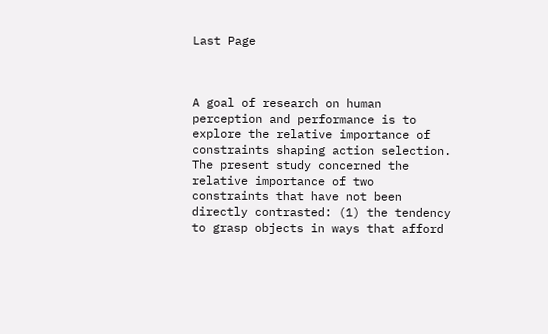Last Page



A goal of research on human perception and performance is to explore the relative importance of constraints shaping action selection. The present study concerned the relative importance of two constraints that have not been directly contrasted: (1) the tendency to grasp objects in ways that afford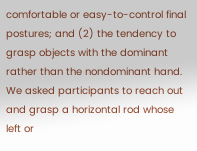comfortable or easy-to-control final postures; and (2) the tendency to grasp objects with the dominant rather than the nondominant hand. We asked participants to reach out and grasp a horizontal rod whose left or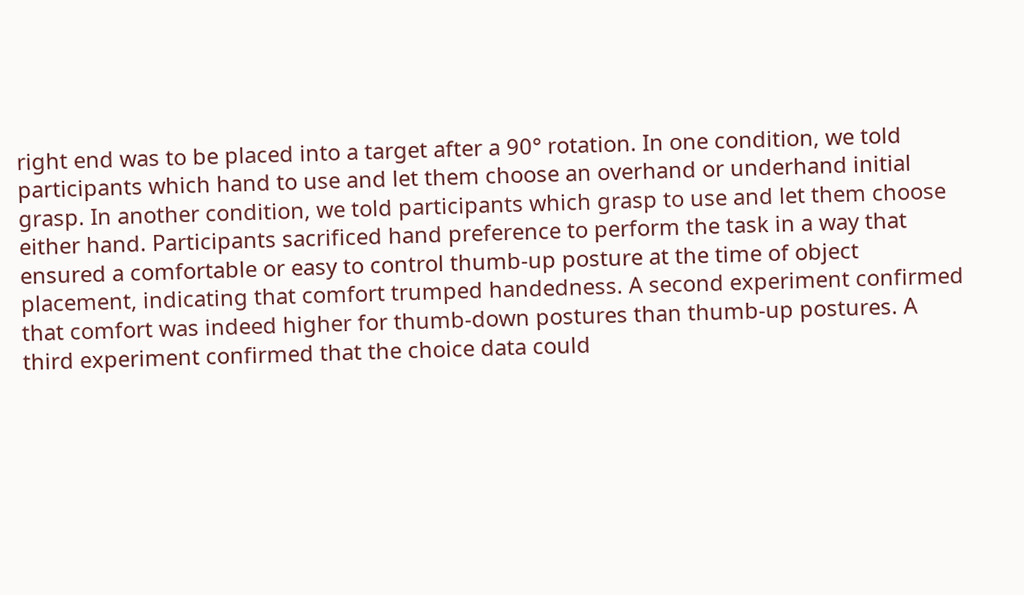right end was to be placed into a target after a 90° rotation. In one condition, we told participants which hand to use and let them choose an overhand or underhand initial grasp. In another condition, we told participants which grasp to use and let them choose either hand. Participants sacrificed hand preference to perform the task in a way that ensured a comfortable or easy to control thumb-up posture at the time of object placement, indicating that comfort trumped handedness. A second experiment confirmed that comfort was indeed higher for thumb-down postures than thumb-up postures. A third experiment confirmed that the choice data could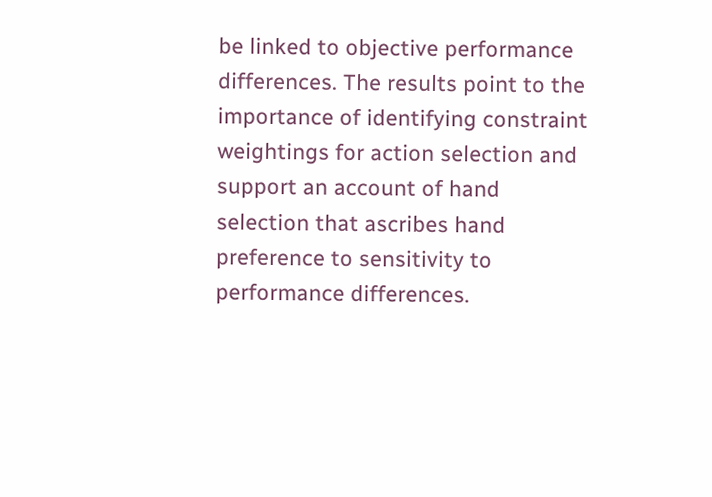be linked to objective performance differences. The results point to the importance of identifying constraint weightings for action selection and support an account of hand selection that ascribes hand preference to sensitivity to performance differences.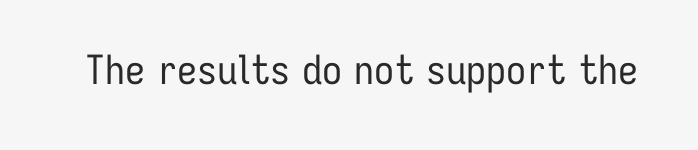The results do not support the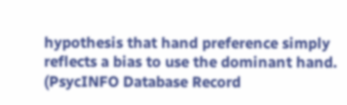hypothesis that hand preference simply reflects a bias to use the dominant hand. (PsycINFO Database Record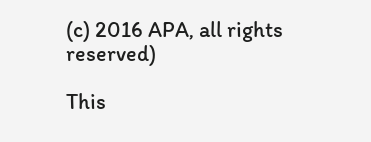(c) 2016 APA, all rights reserved)

This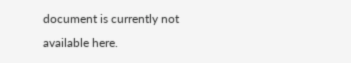document is currently not available here.